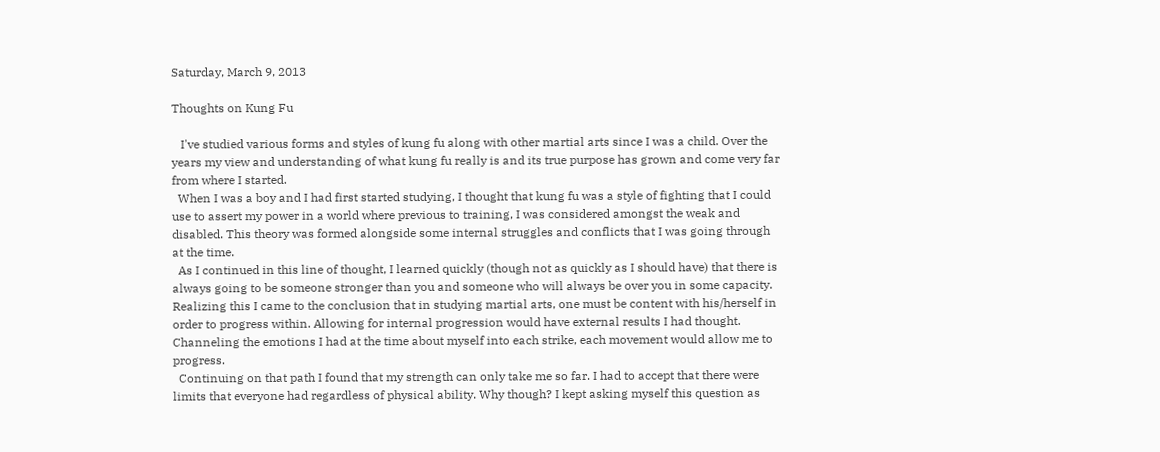Saturday, March 9, 2013

Thoughts on Kung Fu

   I've studied various forms and styles of kung fu along with other martial arts since I was a child. Over the years my view and understanding of what kung fu really is and its true purpose has grown and come very far from where I started.
  When I was a boy and I had first started studying, I thought that kung fu was a style of fighting that I could use to assert my power in a world where previous to training, I was considered amongst the weak and disabled. This theory was formed alongside some internal struggles and conflicts that I was going through at the time.
  As I continued in this line of thought, I learned quickly (though not as quickly as I should have) that there is always going to be someone stronger than you and someone who will always be over you in some capacity. Realizing this I came to the conclusion that in studying martial arts, one must be content with his/herself in order to progress within. Allowing for internal progression would have external results I had thought. Channeling the emotions I had at the time about myself into each strike, each movement would allow me to progress.
  Continuing on that path I found that my strength can only take me so far. I had to accept that there were limits that everyone had regardless of physical ability. Why though? I kept asking myself this question as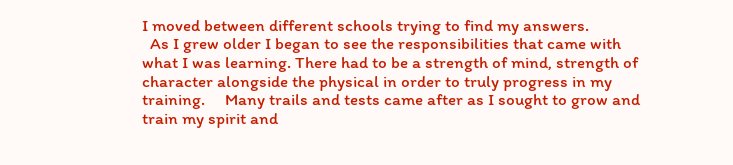I moved between different schools trying to find my answers.
  As I grew older I began to see the responsibilities that came with what I was learning. There had to be a strength of mind, strength of character alongside the physical in order to truly progress in my training.     Many trails and tests came after as I sought to grow and train my spirit and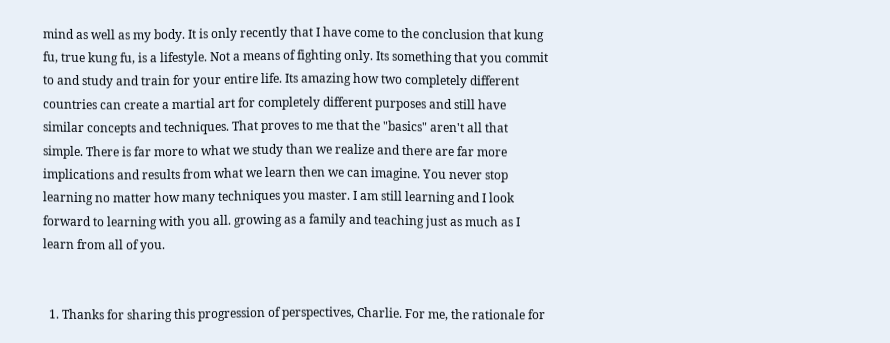mind as well as my body. It is only recently that I have come to the conclusion that kung fu, true kung fu, is a lifestyle. Not a means of fighting only. Its something that you commit to and study and train for your entire life. Its amazing how two completely different countries can create a martial art for completely different purposes and still have similar concepts and techniques. That proves to me that the "basics" aren't all that simple. There is far more to what we study than we realize and there are far more implications and results from what we learn then we can imagine. You never stop learning no matter how many techniques you master. I am still learning and I look forward to learning with you all. growing as a family and teaching just as much as I learn from all of you.


  1. Thanks for sharing this progression of perspectives, Charlie. For me, the rationale for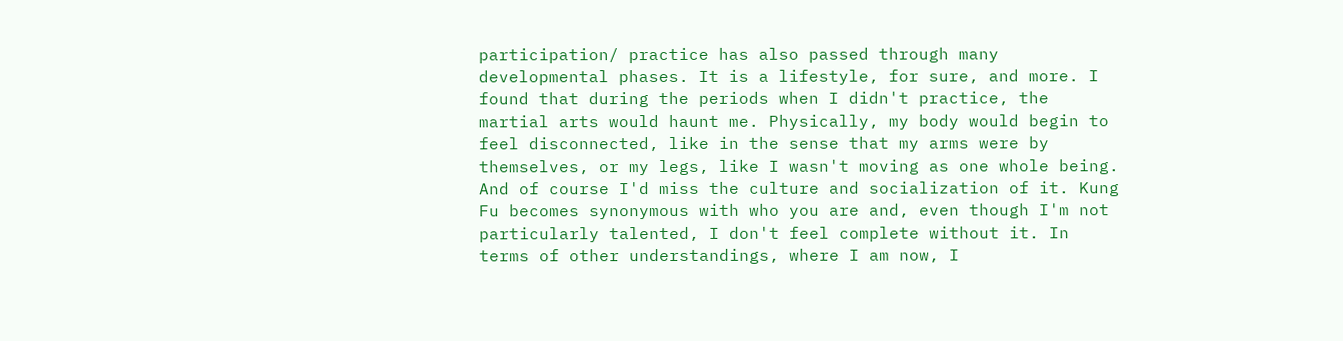participation/ practice has also passed through many developmental phases. It is a lifestyle, for sure, and more. I found that during the periods when I didn't practice, the martial arts would haunt me. Physically, my body would begin to feel disconnected, like in the sense that my arms were by themselves, or my legs, like I wasn't moving as one whole being. And of course I'd miss the culture and socialization of it. Kung Fu becomes synonymous with who you are and, even though I'm not particularly talented, I don't feel complete without it. In terms of other understandings, where I am now, I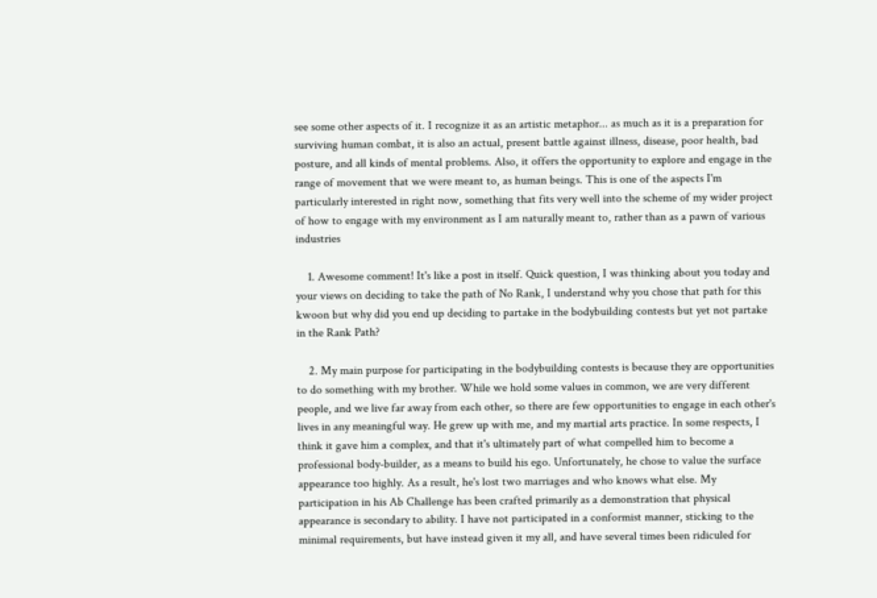see some other aspects of it. I recognize it as an artistic metaphor... as much as it is a preparation for surviving human combat, it is also an actual, present battle against illness, disease, poor health, bad posture, and all kinds of mental problems. Also, it offers the opportunity to explore and engage in the range of movement that we were meant to, as human beings. This is one of the aspects I'm particularly interested in right now, something that fits very well into the scheme of my wider project of how to engage with my environment as I am naturally meant to, rather than as a pawn of various industries

    1. Awesome comment! It's like a post in itself. Quick question, I was thinking about you today and your views on deciding to take the path of No Rank, I understand why you chose that path for this kwoon but why did you end up deciding to partake in the bodybuilding contests but yet not partake in the Rank Path?

    2. My main purpose for participating in the bodybuilding contests is because they are opportunities to do something with my brother. While we hold some values in common, we are very different people, and we live far away from each other, so there are few opportunities to engage in each other's lives in any meaningful way. He grew up with me, and my martial arts practice. In some respects, I think it gave him a complex, and that it's ultimately part of what compelled him to become a professional body-builder, as a means to build his ego. Unfortunately, he chose to value the surface appearance too highly. As a result, he's lost two marriages and who knows what else. My participation in his Ab Challenge has been crafted primarily as a demonstration that physical appearance is secondary to ability. I have not participated in a conformist manner, sticking to the minimal requirements, but have instead given it my all, and have several times been ridiculed for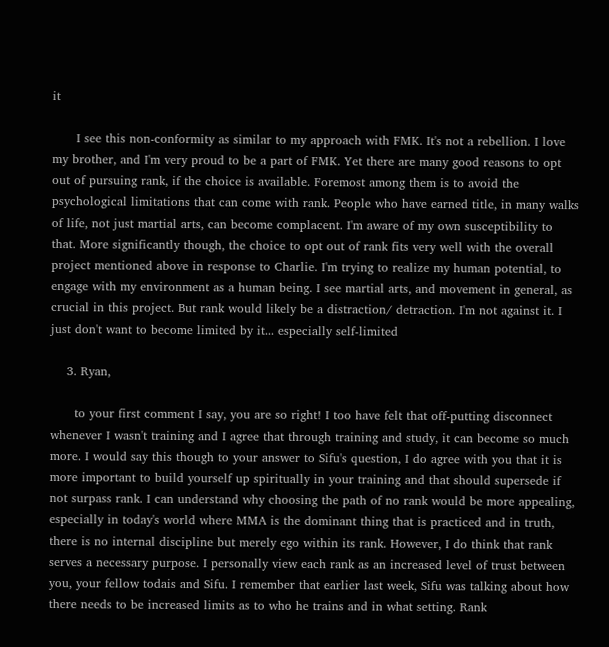it

      I see this non-conformity as similar to my approach with FMK. It's not a rebellion. I love my brother, and I'm very proud to be a part of FMK. Yet there are many good reasons to opt out of pursuing rank, if the choice is available. Foremost among them is to avoid the psychological limitations that can come with rank. People who have earned title, in many walks of life, not just martial arts, can become complacent. I'm aware of my own susceptibility to that. More significantly though, the choice to opt out of rank fits very well with the overall project mentioned above in response to Charlie. I'm trying to realize my human potential, to engage with my environment as a human being. I see martial arts, and movement in general, as crucial in this project. But rank would likely be a distraction/ detraction. I'm not against it. I just don't want to become limited by it... especially self-limited

    3. Ryan,

      to your first comment I say, you are so right! I too have felt that off-putting disconnect whenever I wasn't training and I agree that through training and study, it can become so much more. I would say this though to your answer to Sifu's question, I do agree with you that it is more important to build yourself up spiritually in your training and that should supersede if not surpass rank. I can understand why choosing the path of no rank would be more appealing, especially in today's world where MMA is the dominant thing that is practiced and in truth, there is no internal discipline but merely ego within its rank. However, I do think that rank serves a necessary purpose. I personally view each rank as an increased level of trust between you, your fellow todais and Sifu. I remember that earlier last week, Sifu was talking about how there needs to be increased limits as to who he trains and in what setting. Rank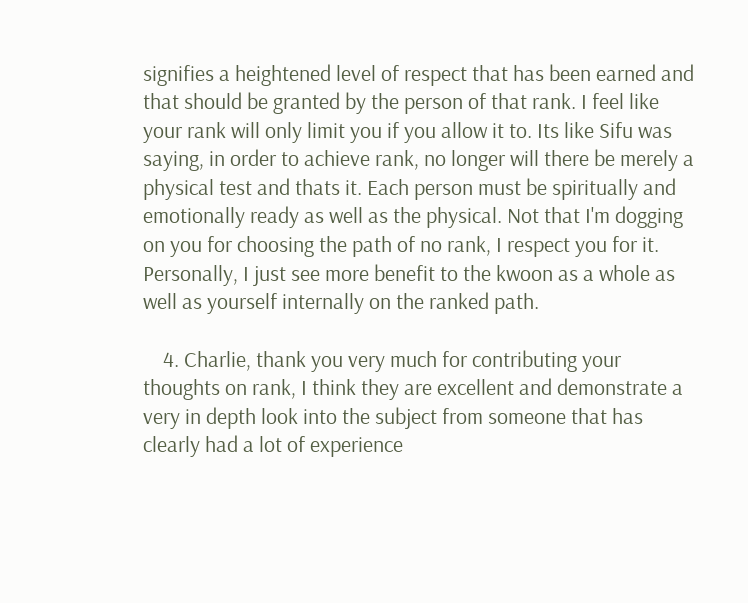signifies a heightened level of respect that has been earned and that should be granted by the person of that rank. I feel like your rank will only limit you if you allow it to. Its like Sifu was saying, in order to achieve rank, no longer will there be merely a physical test and thats it. Each person must be spiritually and emotionally ready as well as the physical. Not that I'm dogging on you for choosing the path of no rank, I respect you for it. Personally, I just see more benefit to the kwoon as a whole as well as yourself internally on the ranked path.

    4. Charlie, thank you very much for contributing your thoughts on rank, I think they are excellent and demonstrate a very in depth look into the subject from someone that has clearly had a lot of experience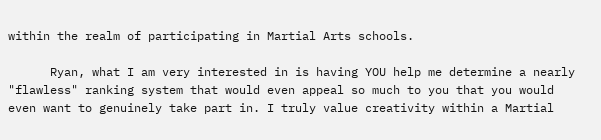within the realm of participating in Martial Arts schools.

      Ryan, what I am very interested in is having YOU help me determine a nearly "flawless" ranking system that would even appeal so much to you that you would even want to genuinely take part in. I truly value creativity within a Martial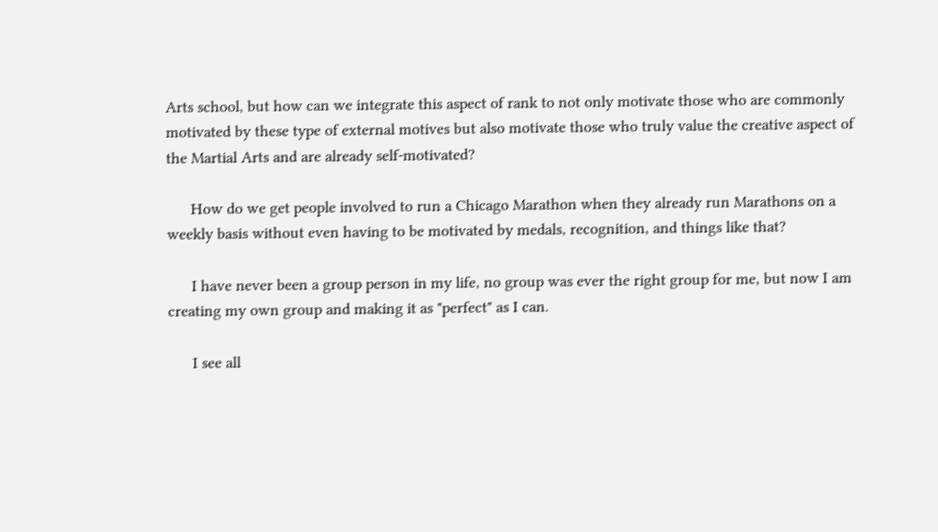Arts school, but how can we integrate this aspect of rank to not only motivate those who are commonly motivated by these type of external motives but also motivate those who truly value the creative aspect of the Martial Arts and are already self-motivated?

      How do we get people involved to run a Chicago Marathon when they already run Marathons on a weekly basis without even having to be motivated by medals, recognition, and things like that?

      I have never been a group person in my life, no group was ever the right group for me, but now I am creating my own group and making it as "perfect" as I can.

      I see all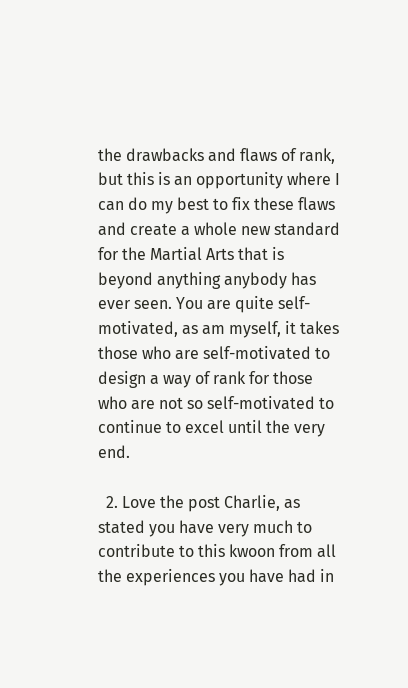the drawbacks and flaws of rank, but this is an opportunity where I can do my best to fix these flaws and create a whole new standard for the Martial Arts that is beyond anything anybody has ever seen. You are quite self-motivated, as am myself, it takes those who are self-motivated to design a way of rank for those who are not so self-motivated to continue to excel until the very end.

  2. Love the post Charlie, as stated you have very much to contribute to this kwoon from all the experiences you have had in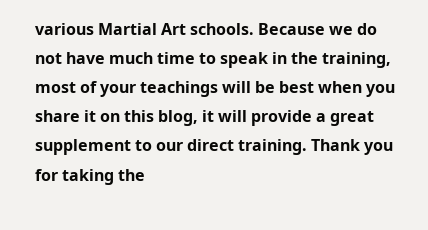various Martial Art schools. Because we do not have much time to speak in the training, most of your teachings will be best when you share it on this blog, it will provide a great supplement to our direct training. Thank you for taking the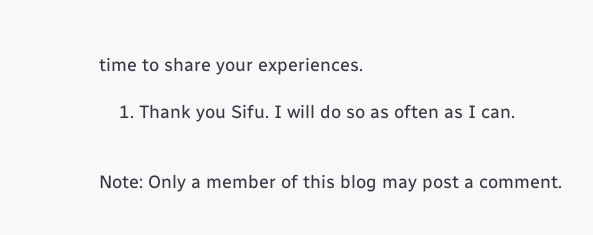time to share your experiences.

    1. Thank you Sifu. I will do so as often as I can.


Note: Only a member of this blog may post a comment.